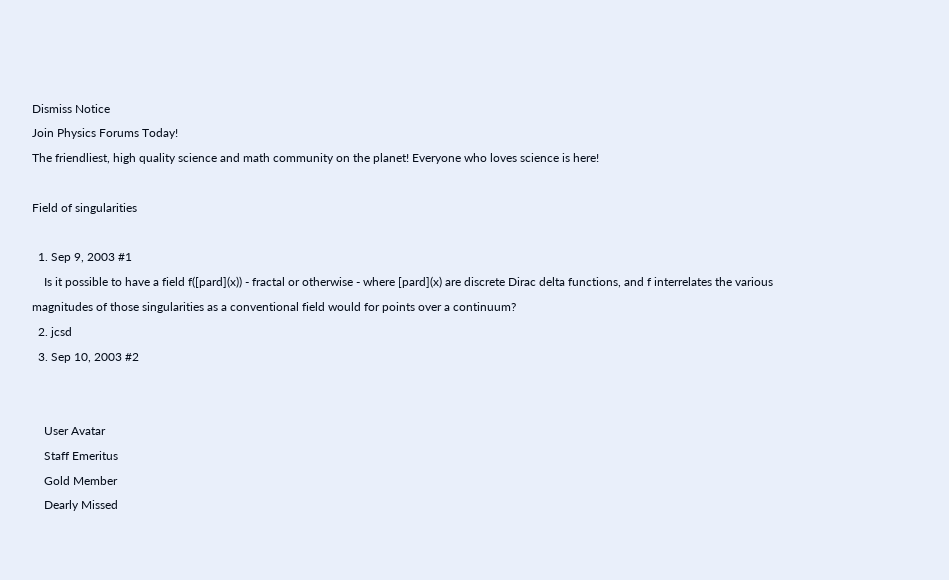Dismiss Notice
Join Physics Forums Today!
The friendliest, high quality science and math community on the planet! Everyone who loves science is here!

Field of singularities

  1. Sep 9, 2003 #1
    Is it possible to have a field f([pard](x)) - fractal or otherwise - where [pard](x) are discrete Dirac delta functions, and f interrelates the various magnitudes of those singularities as a conventional field would for points over a continuum?
  2. jcsd
  3. Sep 10, 2003 #2


    User Avatar
    Staff Emeritus
    Gold Member
    Dearly Missed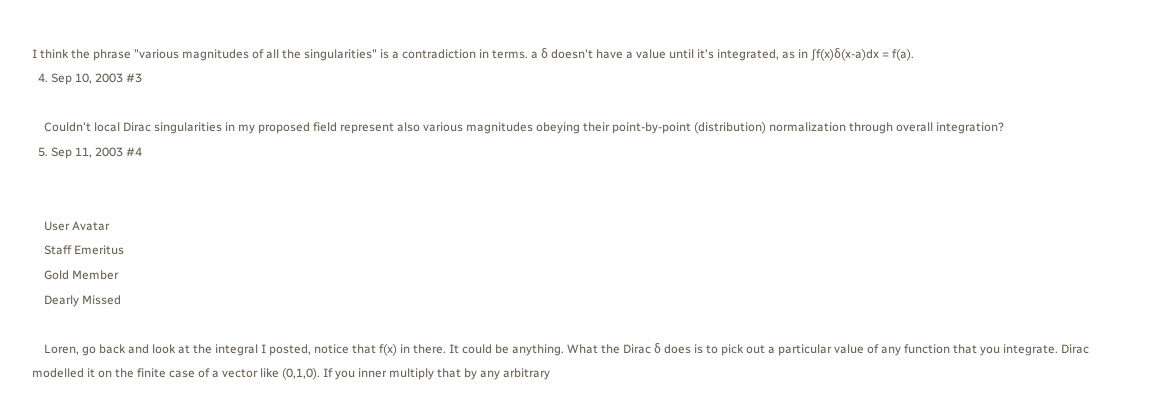I think the phrase "various magnitudes of all the singularities" is a contradiction in terms. a δ doesn't have a value until it's integrated, as in ∫f(x)δ(x-a)dx = f(a).
  4. Sep 10, 2003 #3

    Couldn't local Dirac singularities in my proposed field represent also various magnitudes obeying their point-by-point (distribution) normalization through overall integration?
  5. Sep 11, 2003 #4


    User Avatar
    Staff Emeritus
    Gold Member
    Dearly Missed

    Loren, go back and look at the integral I posted, notice that f(x) in there. It could be anything. What the Dirac δ does is to pick out a particular value of any function that you integrate. Dirac modelled it on the finite case of a vector like (0,1,0). If you inner multiply that by any arbitrary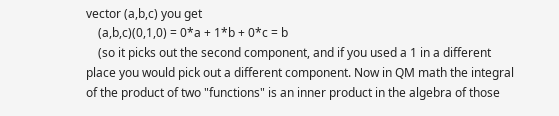vector (a,b,c) you get
    (a,b,c)(0,1,0) = 0*a + 1*b + 0*c = b
    (so it picks out the second component, and if you used a 1 in a different place you would pick out a different component. Now in QM math the integral of the product of two "functions" is an inner product in the algebra of those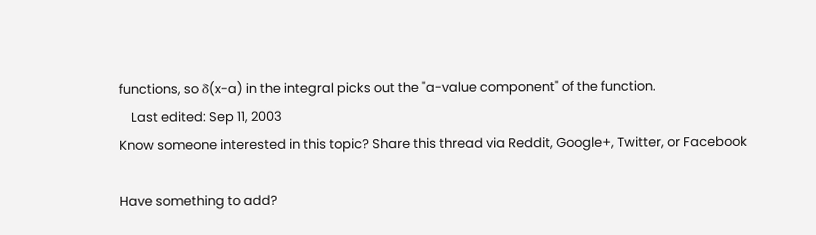functions, so δ(x-a) in the integral picks out the "a-value component" of the function.
    Last edited: Sep 11, 2003
Know someone interested in this topic? Share this thread via Reddit, Google+, Twitter, or Facebook

Have something to add?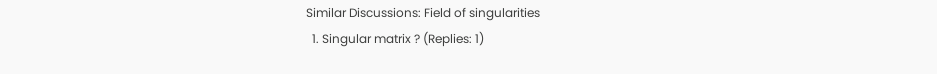Similar Discussions: Field of singularities
  1. Singular matrix ? (Replies: 1)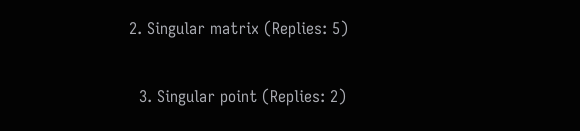2. Singular matrix (Replies: 5)

  3. Singular point (Replies: 2)